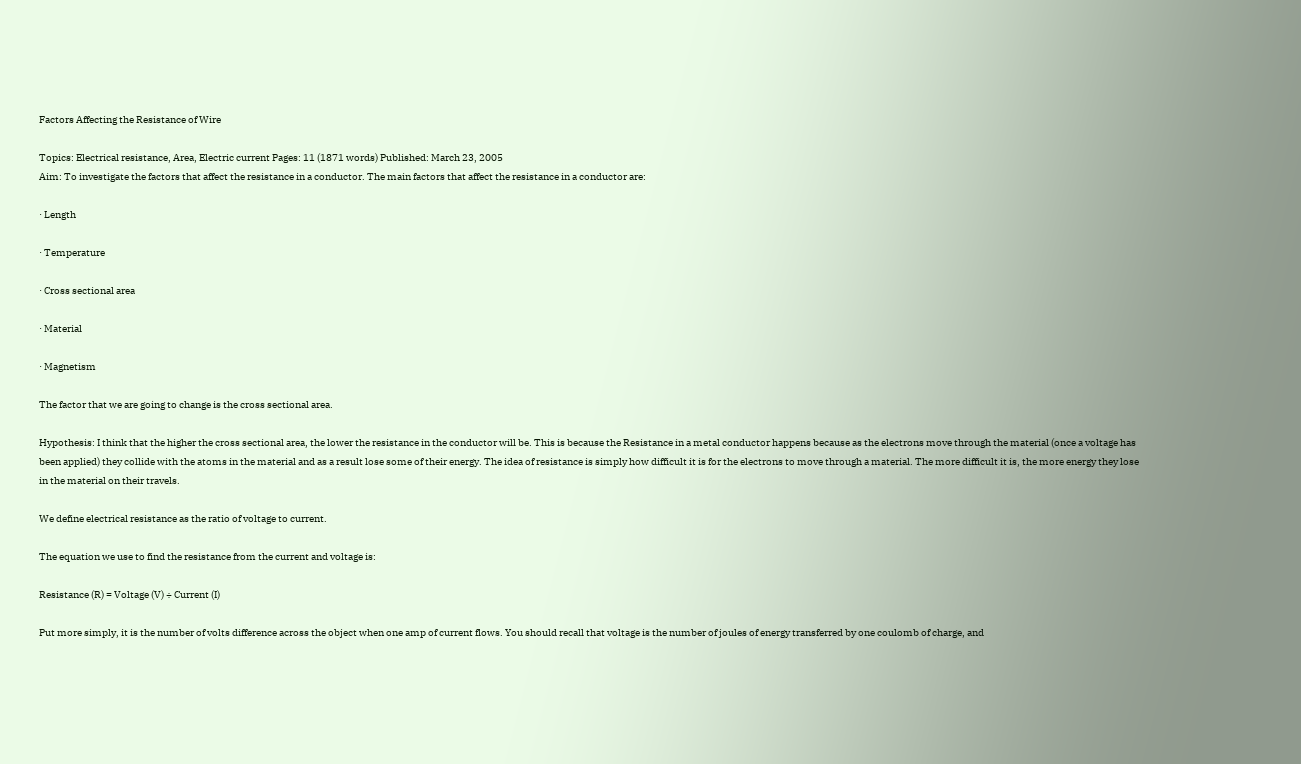Factors Affecting the Resistance of Wire

Topics: Electrical resistance, Area, Electric current Pages: 11 (1871 words) Published: March 23, 2005
Aim: To investigate the factors that affect the resistance in a conductor. The main factors that affect the resistance in a conductor are:

· Length

· Temperature

· Cross sectional area

· Material

· Magnetism

The factor that we are going to change is the cross sectional area.

Hypothesis: I think that the higher the cross sectional area, the lower the resistance in the conductor will be. This is because the Resistance in a metal conductor happens because as the electrons move through the material (once a voltage has been applied) they collide with the atoms in the material and as a result lose some of their energy. The idea of resistance is simply how difficult it is for the electrons to move through a material. The more difficult it is, the more energy they lose in the material on their travels.

We define electrical resistance as the ratio of voltage to current.

The equation we use to find the resistance from the current and voltage is:

Resistance (R) = Voltage (V) ÷ Current (I)

Put more simply, it is the number of volts difference across the object when one amp of current flows. You should recall that voltage is the number of joules of energy transferred by one coulomb of charge, and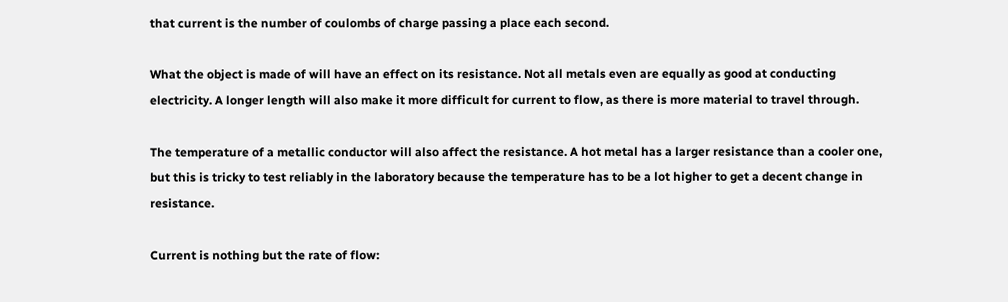that current is the number of coulombs of charge passing a place each second.

What the object is made of will have an effect on its resistance. Not all metals even are equally as good at conducting electricity. A longer length will also make it more difficult for current to flow, as there is more material to travel through.

The temperature of a metallic conductor will also affect the resistance. A hot metal has a larger resistance than a cooler one, but this is tricky to test reliably in the laboratory because the temperature has to be a lot higher to get a decent change in resistance.

Current is nothing but the rate of flow: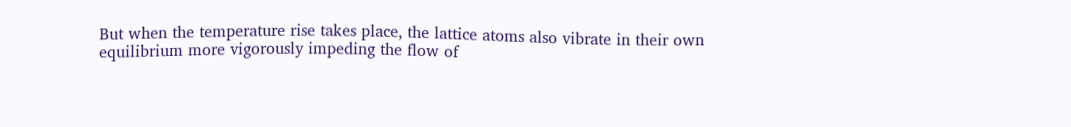But when the temperature rise takes place, the lattice atoms also vibrate in their own equilibrium more vigorously impeding the flow of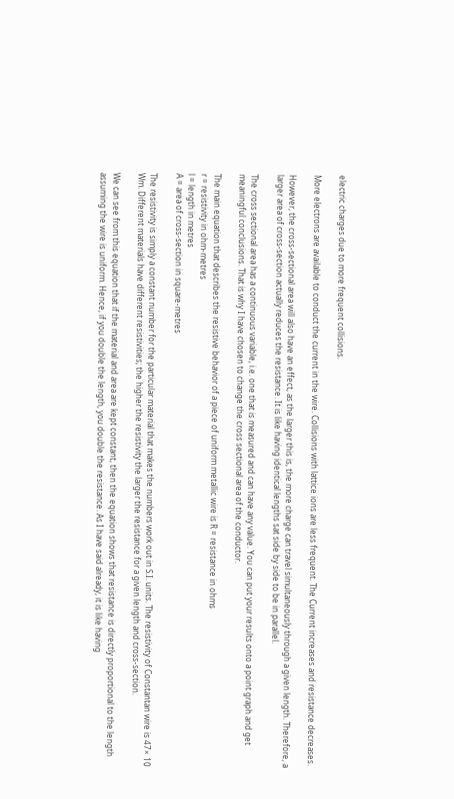electric charges due to more frequent collisions.

More electrons are available to conduct the current in the wire. Collisions with lattice ions are less frequent. The Current increases and resistance decreases.

However, the cross-sectional area will also have an effect, as the larger this is, the more charge can travel simultaneously through a given length. Therefore, a larger area of cross-section actually reduces the resistance. It is like having identical lengths sat side by side to be in parallel.

The cross sectional area has a continuous variable, i.e. one that is measured and can have any value. You can put your results onto a point graph and get meaningful conclusions. That is why I have chosen to change the cross sectional area of the conductor.

The main equation that describes the resistive behavior of a piece of uniform metallic wire is R = resistance in ohms
r = resistivity in ohm-metres
l = length in metres
A = area of cross-section in square-metres

The resistivity is simply a constant number for the particular material that makes the numbers work out in S.I. units. The resistivity of Constantan wire is 47× 10 Wm. Different materials have different resistivities; the higher the resistivity the larger the resistance for a given length and cross-section.

We can see from this equation that if the material and area are kept constant, then the equation shows that resistance is directly proportional to the length assuming the wire is uniform. Hence, if you double the length, you double the resistance. As I have said already, it is like having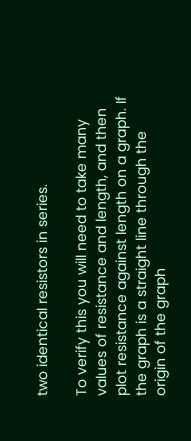two identical resistors in series.

To verify this you will need to take many values of resistance and length, and then plot resistance against length on a graph. If the graph is a straight line through the origin of the graph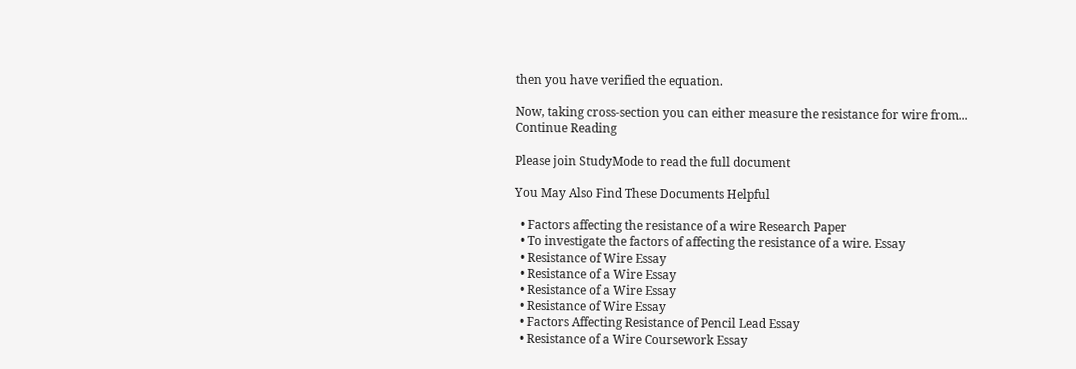then you have verified the equation.

Now, taking cross-section you can either measure the resistance for wire from...
Continue Reading

Please join StudyMode to read the full document

You May Also Find These Documents Helpful

  • Factors affecting the resistance of a wire Research Paper
  • To investigate the factors of affecting the resistance of a wire. Essay
  • Resistance of Wire Essay
  • Resistance of a Wire Essay
  • Resistance of a Wire Essay
  • Resistance of Wire Essay
  • Factors Affecting Resistance of Pencil Lead Essay
  • Resistance of a Wire Coursework Essay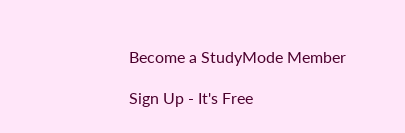Become a StudyMode Member

Sign Up - It's Free